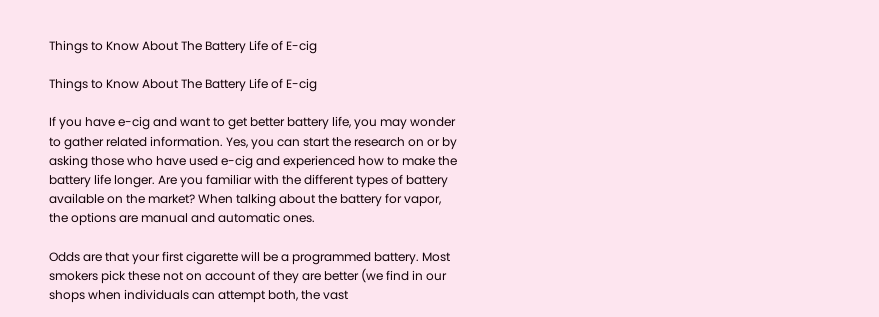Things to Know About The Battery Life of E-cig

Things to Know About The Battery Life of E-cig

If you have e-cig and want to get better battery life, you may wonder to gather related information. Yes, you can start the research on or by asking those who have used e-cig and experienced how to make the battery life longer. Are you familiar with the different types of battery available on the market? When talking about the battery for vapor, the options are manual and automatic ones.

Odds are that your first cigarette will be a programmed battery. Most smokers pick these not on account of they are better (we find in our shops when individuals can attempt both, the vast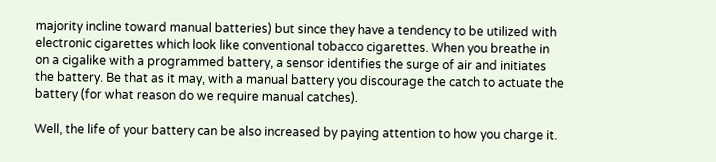majority incline toward manual batteries) but since they have a tendency to be utilized with electronic cigarettes which look like conventional tobacco cigarettes. When you breathe in on a cigalike with a programmed battery, a sensor identifies the surge of air and initiates the battery. Be that as it may, with a manual battery you discourage the catch to actuate the battery (for what reason do we require manual catches).

Well, the life of your battery can be also increased by paying attention to how you charge it.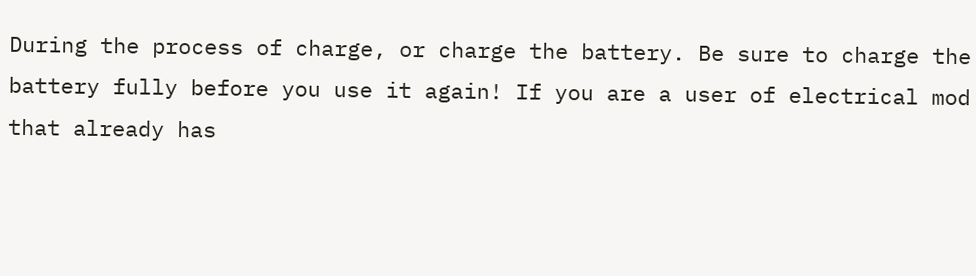During the process of charge, or charge the battery. Be sure to charge the battery fully before you use it again! If you are a user of electrical mod that already has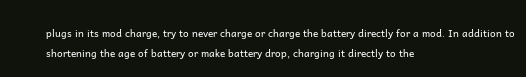plugs in its mod charge, try to never charge or charge the battery directly for a mod. In addition to shortening the age of battery or make battery drop, charging it directly to the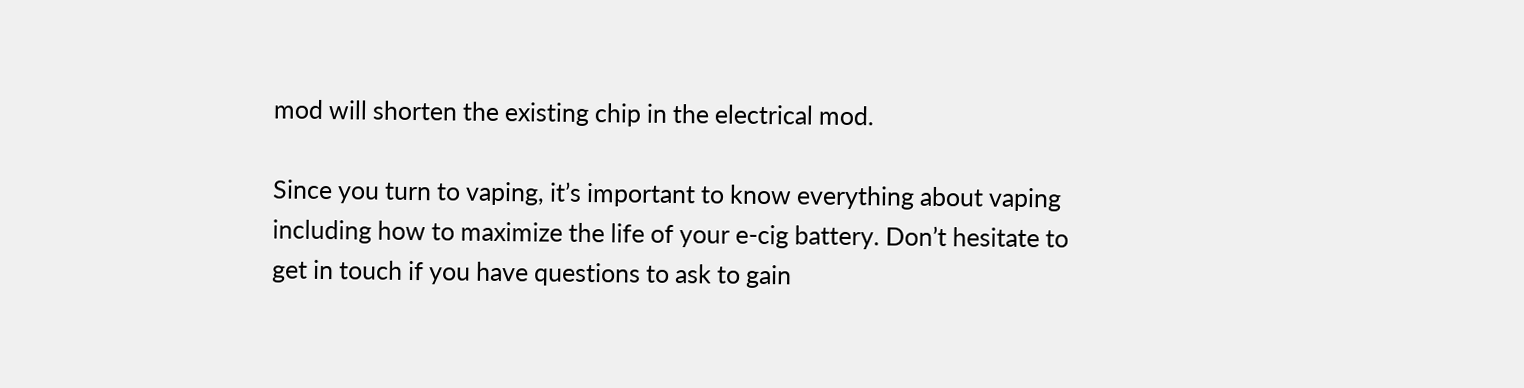mod will shorten the existing chip in the electrical mod.

Since you turn to vaping, it’s important to know everything about vaping including how to maximize the life of your e-cig battery. Don’t hesitate to get in touch if you have questions to ask to gain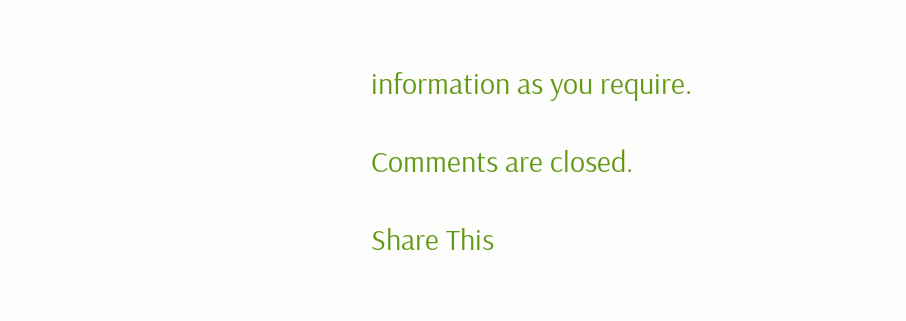information as you require.

Comments are closed.

Share This